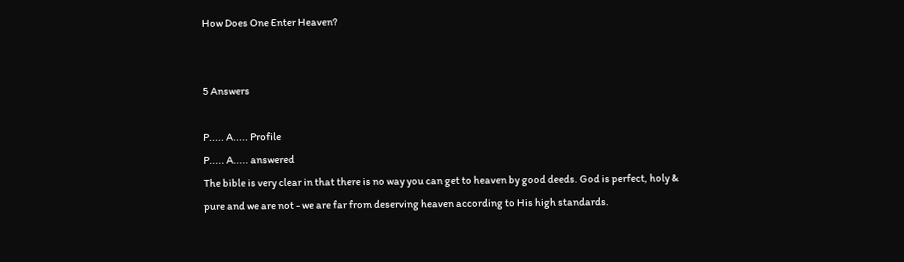How Does One Enter Heaven?


5 Answers

P..... A..... Profile
P..... A..... answered
The bible is very clear in that there is no way you can get to heaven by good deeds. God is perfect, holy & pure and we are not - we are far from deserving heaven according to His high standards.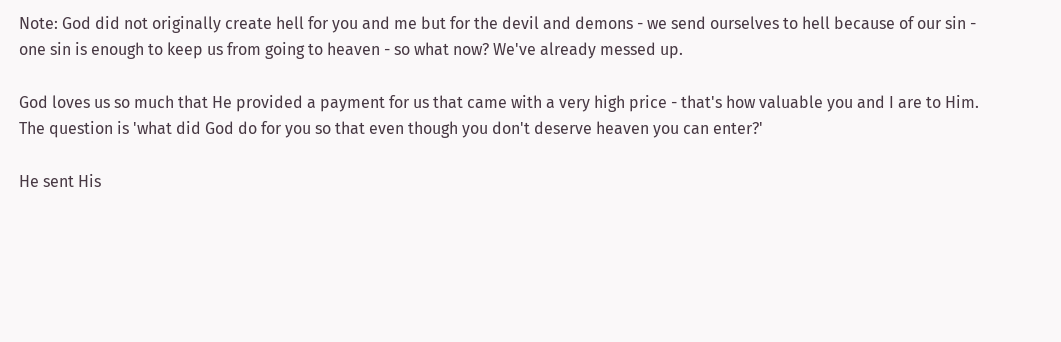Note: God did not originally create hell for you and me but for the devil and demons - we send ourselves to hell because of our sin - one sin is enough to keep us from going to heaven - so what now? We've already messed up.

God loves us so much that He provided a payment for us that came with a very high price - that's how valuable you and I are to Him.
The question is 'what did God do for you so that even though you don't deserve heaven you can enter?'

He sent His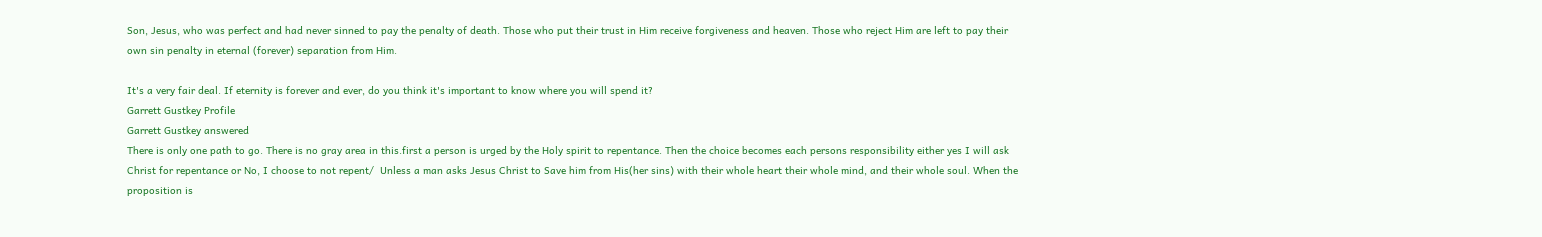Son, Jesus, who was perfect and had never sinned to pay the penalty of death. Those who put their trust in Him receive forgiveness and heaven. Those who reject Him are left to pay their own sin penalty in eternal (forever) separation from Him.

It's a very fair deal. If eternity is forever and ever, do you think it's important to know where you will spend it?
Garrett Gustkey Profile
Garrett Gustkey answered
There is only one path to go. There is no gray area in this.first a person is urged by the Holy spirit to repentance. Then the choice becomes each persons responsibility either yes I will ask Christ for repentance or No, I choose to not repent/  Unless a man asks Jesus Christ to Save him from His(her sins) with their whole heart their whole mind, and their whole soul. When the proposition is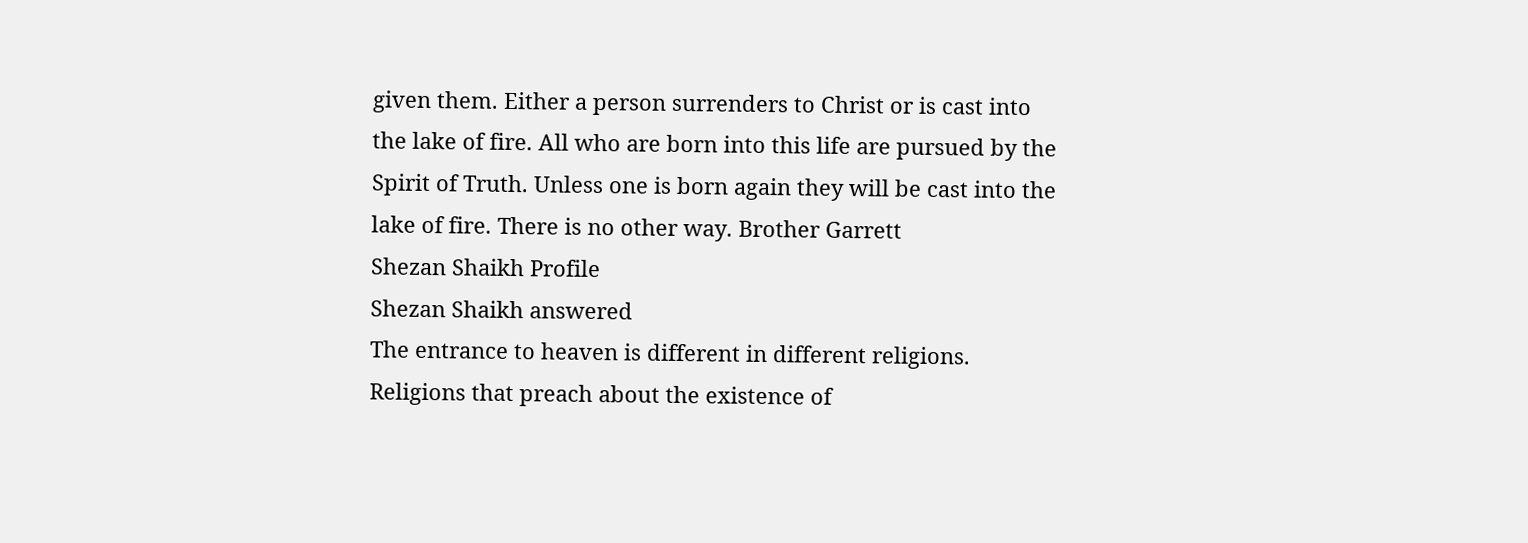given them. Either a person surrenders to Christ or is cast into the lake of fire. All who are born into this life are pursued by the Spirit of Truth. Unless one is born again they will be cast into the lake of fire. There is no other way. Brother Garrett
Shezan Shaikh Profile
Shezan Shaikh answered
The entrance to heaven is different in different religions. Religions that preach about the existence of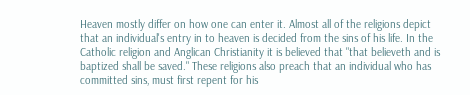Heaven mostly differ on how one can enter it. Almost all of the religions depict that an individual's entry in to heaven is decided from the sins of his life. In the Catholic religion and Anglican Christianity it is believed that "that believeth and is baptized shall be saved." These religions also preach that an individual who has committed sins, must first repent for his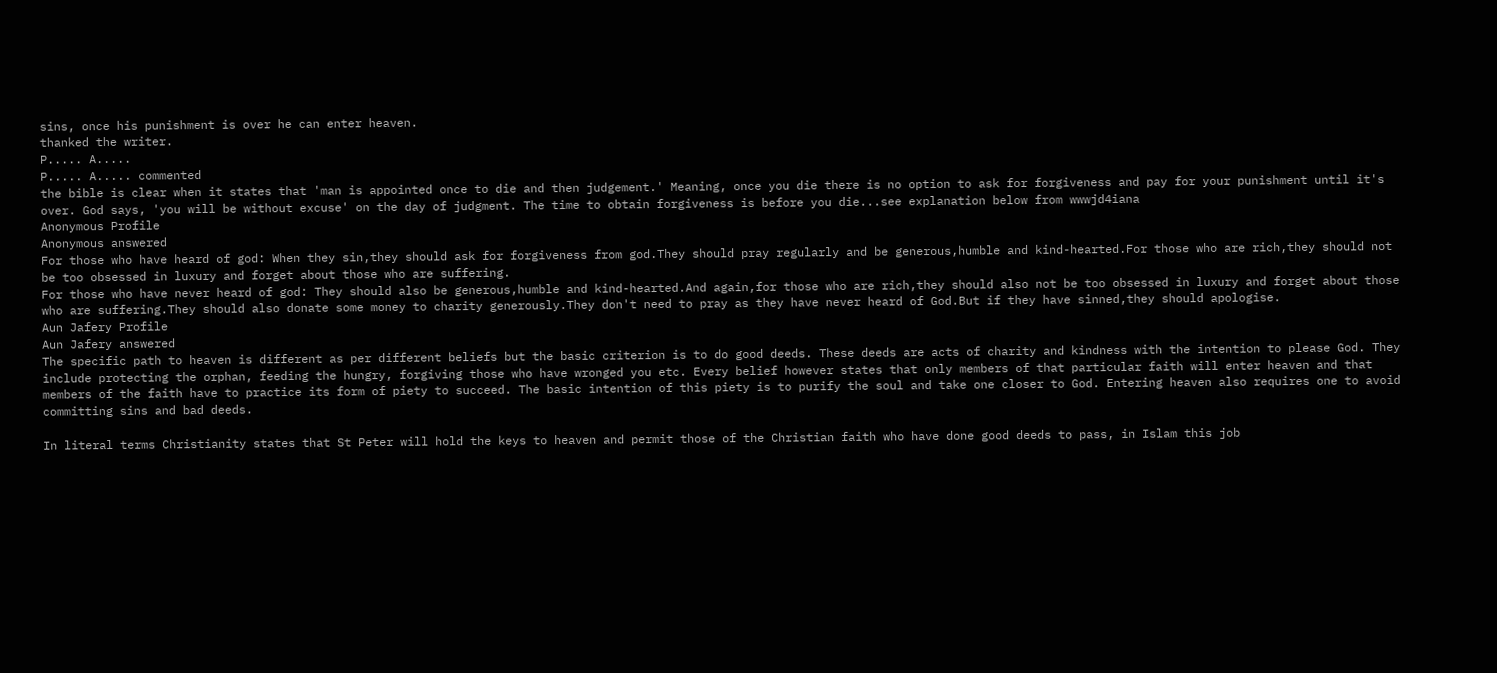sins, once his punishment is over he can enter heaven.
thanked the writer.
P..... A.....
P..... A..... commented
the bible is clear when it states that 'man is appointed once to die and then judgement.' Meaning, once you die there is no option to ask for forgiveness and pay for your punishment until it's over. God says, 'you will be without excuse' on the day of judgment. The time to obtain forgiveness is before you die...see explanation below from wwwjd4iana
Anonymous Profile
Anonymous answered
For those who have heard of god: When they sin,they should ask for forgiveness from god.They should pray regularly and be generous,humble and kind-hearted.For those who are rich,they should not be too obsessed in luxury and forget about those who are suffering.
For those who have never heard of god: They should also be generous,humble and kind-hearted.And again,for those who are rich,they should also not be too obsessed in luxury and forget about those who are suffering.They should also donate some money to charity generously.They don't need to pray as they have never heard of God.But if they have sinned,they should apologise.
Aun Jafery Profile
Aun Jafery answered
The specific path to heaven is different as per different beliefs but the basic criterion is to do good deeds. These deeds are acts of charity and kindness with the intention to please God. They include protecting the orphan, feeding the hungry, forgiving those who have wronged you etc. Every belief however states that only members of that particular faith will enter heaven and that members of the faith have to practice its form of piety to succeed. The basic intention of this piety is to purify the soul and take one closer to God. Entering heaven also requires one to avoid committing sins and bad deeds.

In literal terms Christianity states that St Peter will hold the keys to heaven and permit those of the Christian faith who have done good deeds to pass, in Islam this job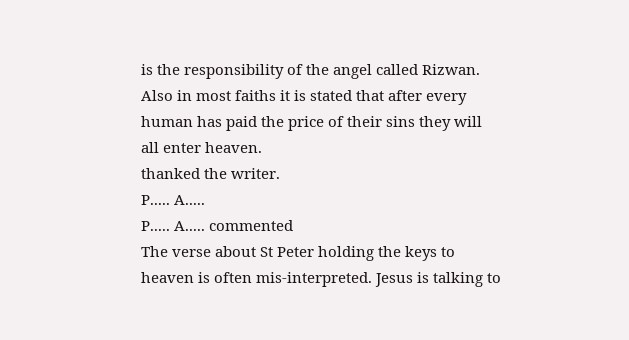is the responsibility of the angel called Rizwan. Also in most faiths it is stated that after every human has paid the price of their sins they will all enter heaven.
thanked the writer.
P..... A.....
P..... A..... commented
The verse about St Peter holding the keys to heaven is often mis-interpreted. Jesus is talking to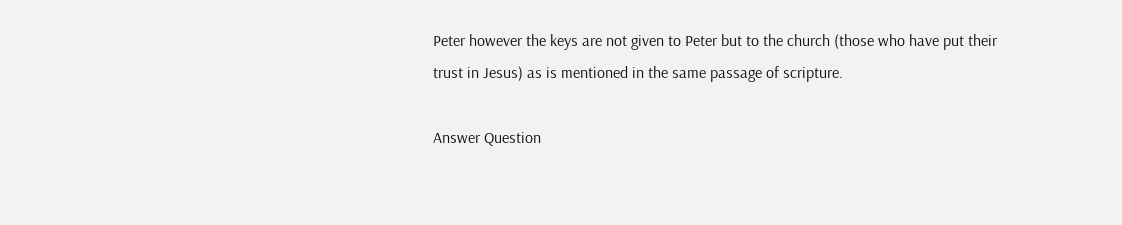Peter however the keys are not given to Peter but to the church (those who have put their trust in Jesus) as is mentioned in the same passage of scripture.

Answer Question